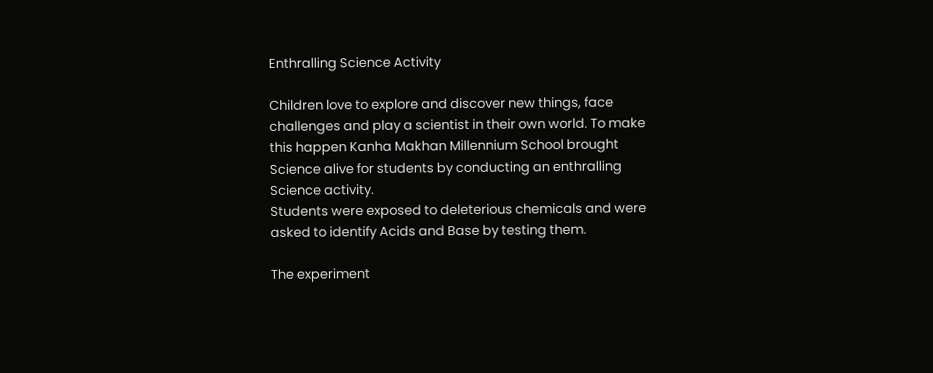Enthralling Science Activity

Children love to explore and discover new things, face challenges and play a scientist in their own world. To make this happen Kanha Makhan Millennium School brought Science alive for students by conducting an enthralling Science activity.
Students were exposed to deleterious chemicals and were asked to identify Acids and Base by testing them.

The experiment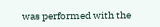was performed with the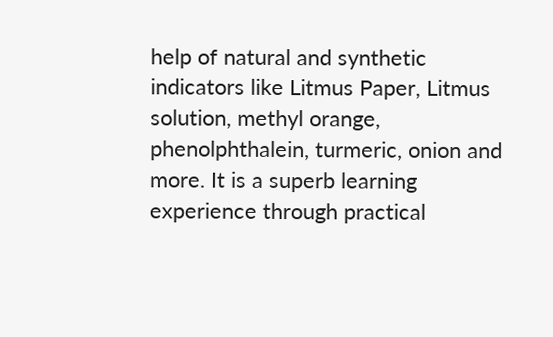help of natural and synthetic indicators like Litmus Paper, Litmus solution, methyl orange, phenolphthalein, turmeric, onion and more. It is a superb learning experience through practical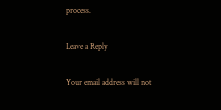process.

Leave a Reply

Your email address will not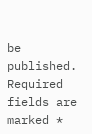be published. Required fields are marked *